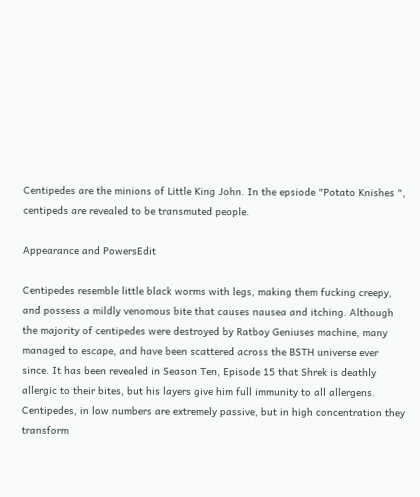Centipedes are the minions of Little King John. In the epsiode "Potato Knishes ", centipeds are revealed to be transmuted people.

Appearance and PowersEdit

Centipedes resemble little black worms with legs, making them fucking creepy, and possess a mildly venomous bite that causes nausea and itching. Although the majority of centipedes were destroyed by Ratboy Geniuses machine, many managed to escape, and have been scattered across the BSTH universe ever since. It has been revealed in Season Ten, Episode 15 that Shrek is deathly allergic to their bites, but his layers give him full immunity to all allergens. Centipedes, in low numbers are extremely passive, but in high concentration they transform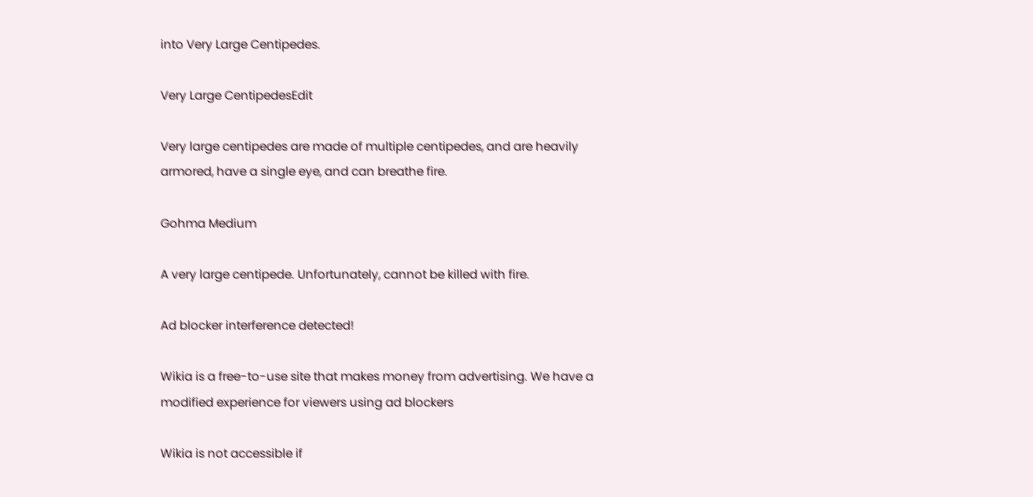into Very Large Centipedes.

Very Large CentipedesEdit

Very large centipedes are made of multiple centipedes, and are heavily armored, have a single eye, and can breathe fire.

Gohma Medium

A very large centipede. Unfortunately, cannot be killed with fire.

Ad blocker interference detected!

Wikia is a free-to-use site that makes money from advertising. We have a modified experience for viewers using ad blockers

Wikia is not accessible if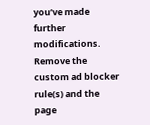you’ve made further modifications. Remove the custom ad blocker rule(s) and the page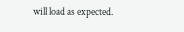will load as expected.